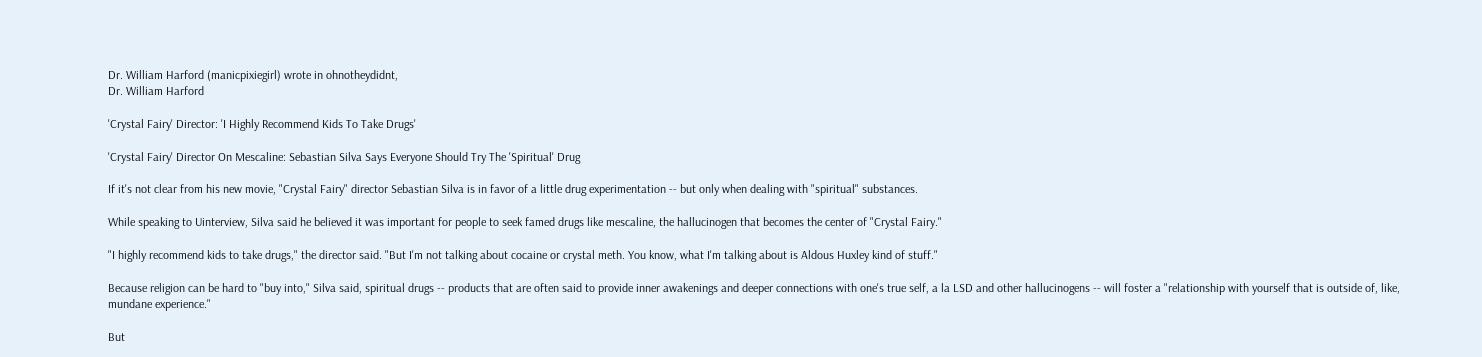Dr. William Harford (manicpixiegirl) wrote in ohnotheydidnt,
Dr. William Harford

'Crystal Fairy' Director: 'I Highly Recommend Kids To Take Drugs'

'Crystal Fairy' Director On Mescaline: Sebastian Silva Says Everyone Should Try The 'Spiritual' Drug

If it's not clear from his new movie, "Crystal Fairy" director Sebastian Silva is in favor of a little drug experimentation -- but only when dealing with "spiritual" substances.

While speaking to Uinterview, Silva said he believed it was important for people to seek famed drugs like mescaline, the hallucinogen that becomes the center of "Crystal Fairy."

"I highly recommend kids to take drugs," the director said. "But I'm not talking about cocaine or crystal meth. You know, what I'm talking about is Aldous Huxley kind of stuff."

Because religion can be hard to "buy into," Silva said, spiritual drugs -- products that are often said to provide inner awakenings and deeper connections with one's true self, a la LSD and other hallucinogens -- will foster a "relationship with yourself that is outside of, like, mundane experience."

But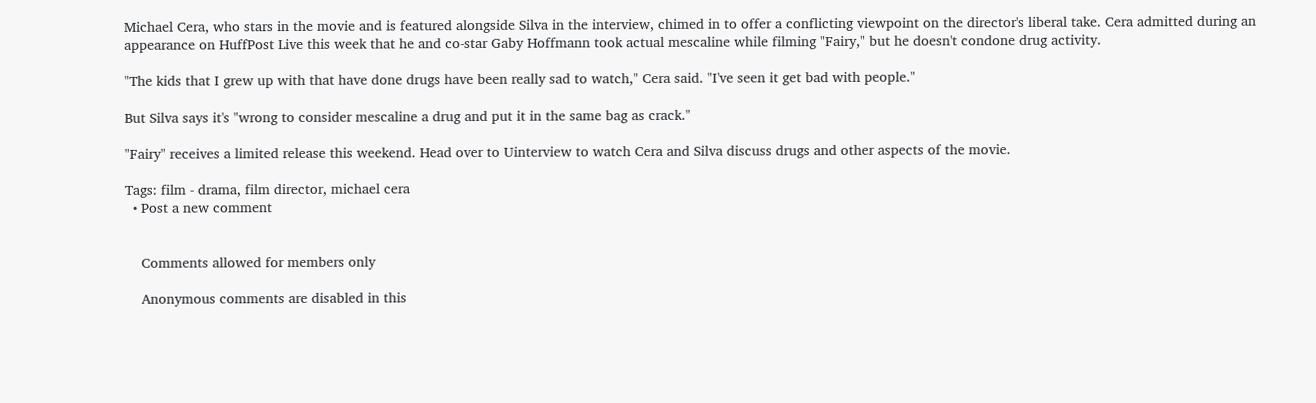Michael Cera, who stars in the movie and is featured alongside Silva in the interview, chimed in to offer a conflicting viewpoint on the director's liberal take. Cera admitted during an appearance on HuffPost Live this week that he and co-star Gaby Hoffmann took actual mescaline while filming "Fairy," but he doesn't condone drug activity.

"The kids that I grew up with that have done drugs have been really sad to watch," Cera said. "I've seen it get bad with people."

But Silva says it's "wrong to consider mescaline a drug and put it in the same bag as crack."

"Fairy" receives a limited release this weekend. Head over to Uinterview to watch Cera and Silva discuss drugs and other aspects of the movie.

Tags: film - drama, film director, michael cera
  • Post a new comment


    Comments allowed for members only

    Anonymous comments are disabled in this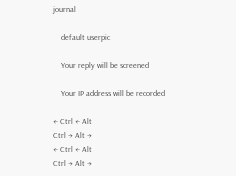journal

    default userpic

    Your reply will be screened

    Your IP address will be recorded

← Ctrl ← Alt
Ctrl → Alt →
← Ctrl ← Alt
Ctrl → Alt →